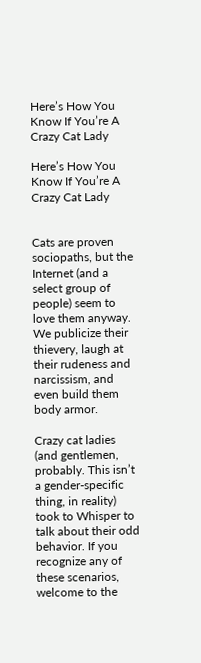Here’s How You Know If You’re A Crazy Cat Lady

Here’s How You Know If You’re A Crazy Cat Lady


Cats are proven sociopaths, but the Internet (and a select group of people) seem to love them anyway. We publicize their thievery, laugh at their rudeness and narcissism, and even build them body armor.

Crazy cat ladies (and gentlemen, probably. This isn’t a gender-specific thing, in reality) took to Whisper to talk about their odd behavior. If you recognize any of these scenarios, welcome to the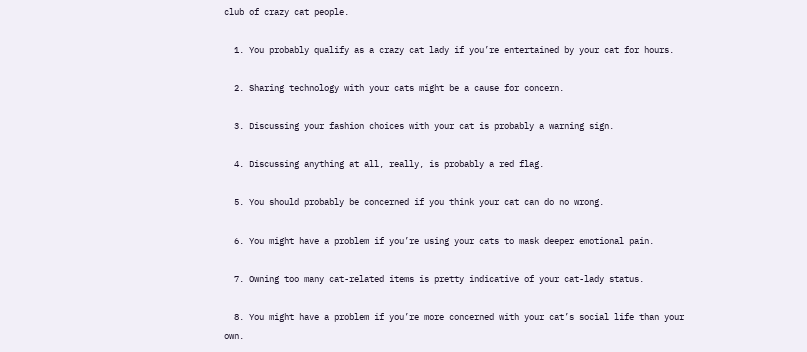club of crazy cat people.

  1. You probably qualify as a crazy cat lady if you’re entertained by your cat for hours.

  2. Sharing technology with your cats might be a cause for concern.

  3. Discussing your fashion choices with your cat is probably a warning sign.

  4. Discussing anything at all, really, is probably a red flag.

  5. You should probably be concerned if you think your cat can do no wrong.

  6. You might have a problem if you’re using your cats to mask deeper emotional pain.

  7. Owning too many cat-related items is pretty indicative of your cat-lady status.

  8. You might have a problem if you’re more concerned with your cat’s social life than your own.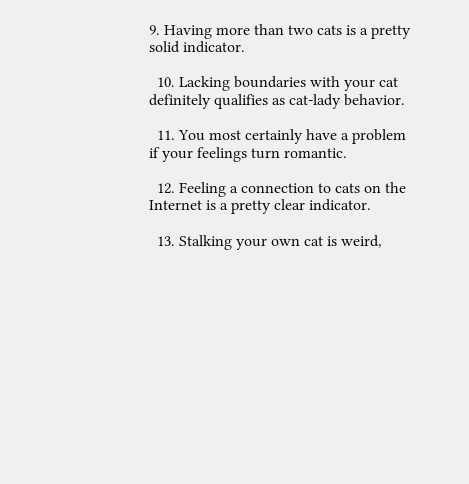9. Having more than two cats is a pretty solid indicator.

  10. Lacking boundaries with your cat definitely qualifies as cat-lady behavior.

  11. You most certainly have a problem if your feelings turn romantic.

  12. Feeling a connection to cats on the Internet is a pretty clear indicator.

  13. Stalking your own cat is weird,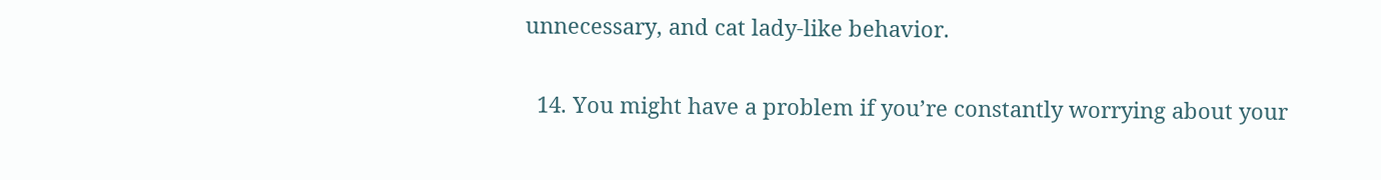unnecessary, and cat lady-like behavior.

  14. You might have a problem if you’re constantly worrying about your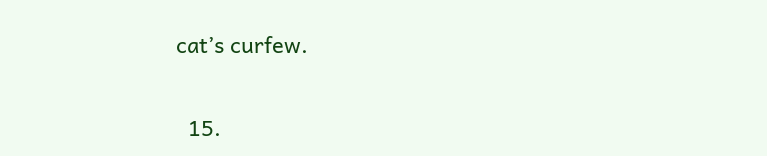cat’s curfew.

  15.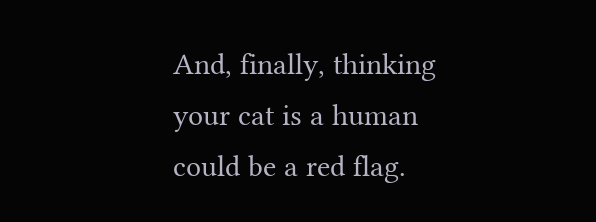And, finally, thinking your cat is a human could be a red flag.